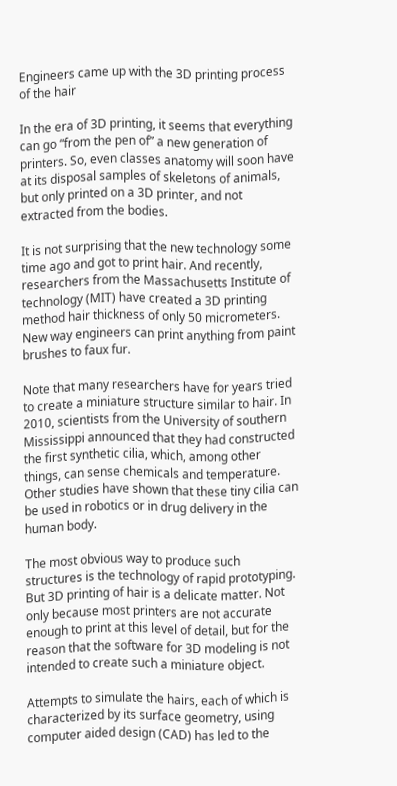Engineers came up with the 3D printing process of the hair

In the era of 3D printing, it seems that everything can go “from the pen of” a new generation of printers. So, even classes anatomy will soon have at its disposal samples of skeletons of animals, but only printed on a 3D printer, and not extracted from the bodies.

It is not surprising that the new technology some time ago and got to print hair. And recently, researchers from the Massachusetts Institute of technology (MIT) have created a 3D printing method hair thickness of only 50 micrometers. New way engineers can print anything from paint brushes to faux fur.

Note that many researchers have for years tried to create a miniature structure similar to hair. In 2010, scientists from the University of southern Mississippi announced that they had constructed the first synthetic cilia, which, among other things, can sense chemicals and temperature. Other studies have shown that these tiny cilia can be used in robotics or in drug delivery in the human body.

The most obvious way to produce such structures is the technology of rapid prototyping. But 3D printing of hair is a delicate matter. Not only because most printers are not accurate enough to print at this level of detail, but for the reason that the software for 3D modeling is not intended to create such a miniature object.

Attempts to simulate the hairs, each of which is characterized by its surface geometry, using computer aided design (CAD) has led to the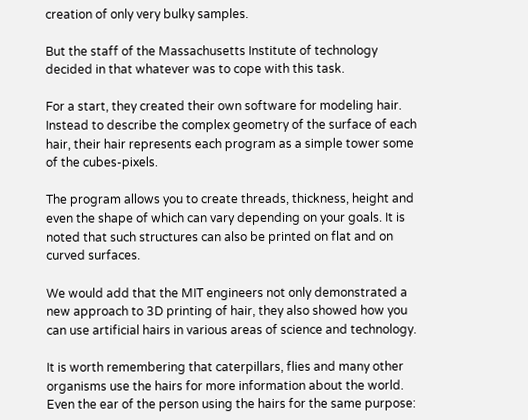creation of only very bulky samples.

But the staff of the Massachusetts Institute of technology decided in that whatever was to cope with this task.

For a start, they created their own software for modeling hair. Instead to describe the complex geometry of the surface of each hair, their hair represents each program as a simple tower some of the cubes-pixels.

The program allows you to create threads, thickness, height and even the shape of which can vary depending on your goals. It is noted that such structures can also be printed on flat and on curved surfaces.

We would add that the MIT engineers not only demonstrated a new approach to 3D printing of hair, they also showed how you can use artificial hairs in various areas of science and technology.

It is worth remembering that caterpillars, flies and many other organisms use the hairs for more information about the world. Even the ear of the person using the hairs for the same purpose: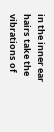in the inner ear hairs take the vibrations of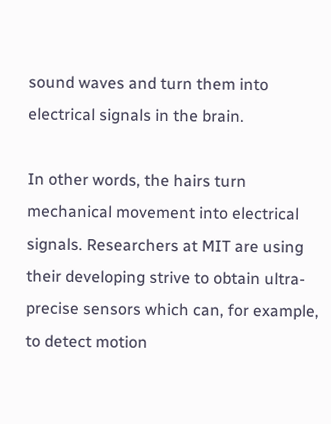sound waves and turn them into electrical signals in the brain.

In other words, the hairs turn mechanical movement into electrical signals. Researchers at MIT are using their developing strive to obtain ultra-precise sensors which can, for example, to detect motion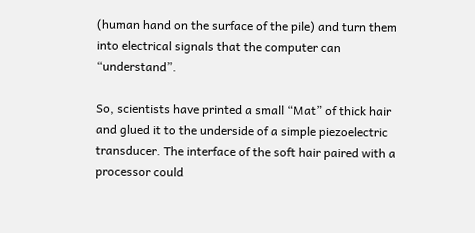(human hand on the surface of the pile) and turn them into electrical signals that the computer can “understand”.

So, scientists have printed a small “Mat” of thick hair and glued it to the underside of a simple piezoelectric transducer. The interface of the soft hair paired with a processor could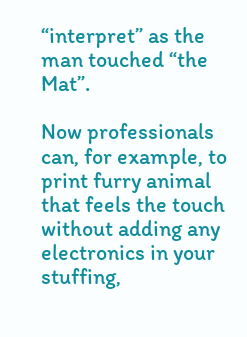“interpret” as the man touched “the Mat”.

Now professionals can, for example, to print furry animal that feels the touch without adding any electronics in your stuffing,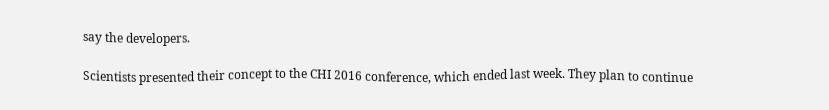say the developers.

Scientists presented their concept to the CHI 2016 conference, which ended last week. They plan to continue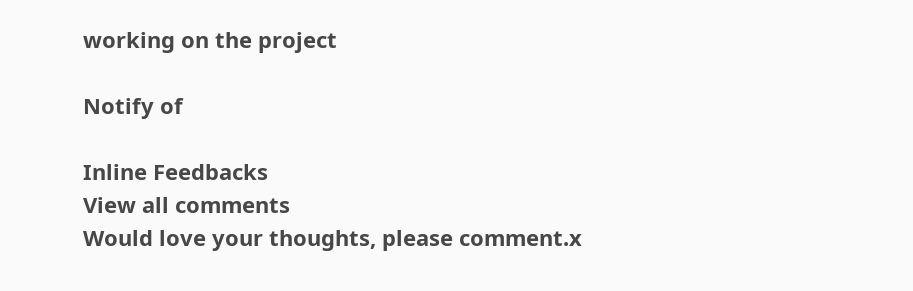working on the project

Notify of

Inline Feedbacks
View all comments
Would love your thoughts, please comment.x